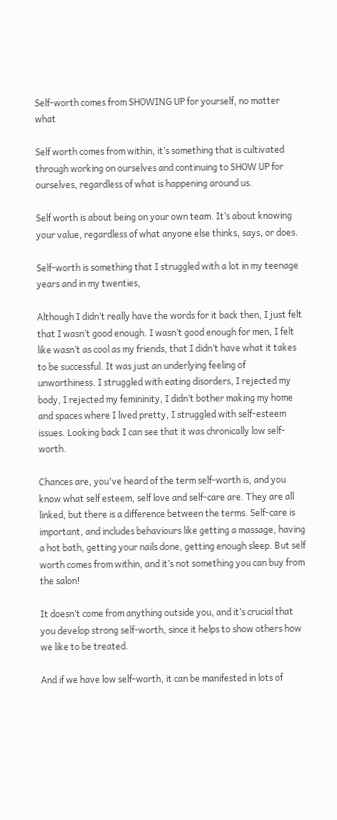Self-worth comes from SHOWING UP for yourself, no matter what

Self worth comes from within, it’s something that is cultivated through working on ourselves and continuing to SHOW UP for ourselves, regardless of what is happening around us.

Self worth is about being on your own team. It’s about knowing your value, regardless of what anyone else thinks, says, or does.

Self-worth is something that I struggled with a lot in my teenage years and in my twenties,

Although I didn’t really have the words for it back then, I just felt that I wasn’t good enough. I wasn’t good enough for men, I felt like wasn’t as cool as my friends, that I didn’t have what it takes to be successful. It was just an underlying feeling of unworthiness. I struggled with eating disorders, I rejected my body, I rejected my femininity, I didn’t bother making my home and spaces where I lived pretty, I struggled with self-esteem issues. Looking back I can see that it was chronically low self-worth.

Chances are, you've heard of the term self-worth is, and you know what self esteem, self love and self-care are. They are all linked, but there is a difference between the terms. Self-care is important, and includes behaviours like getting a massage, having a hot bath, getting your nails done, getting enough sleep. But self worth comes from within, and it’s not something you can buy from the salon!

It doesn’t come from anything outside you, and it’s crucial that you develop strong self-worth, since it helps to show others how we like to be treated.

And if we have low self-worth, it can be manifested in lots of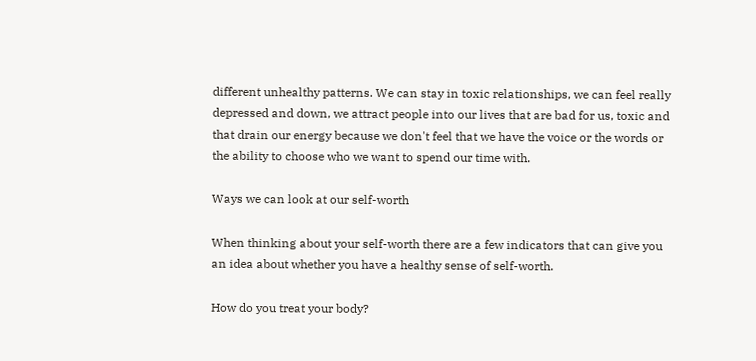different unhealthy patterns. We can stay in toxic relationships, we can feel really depressed and down, we attract people into our lives that are bad for us, toxic and that drain our energy because we don't feel that we have the voice or the words or the ability to choose who we want to spend our time with.

Ways we can look at our self-worth

When thinking about your self-worth there are a few indicators that can give you an idea about whether you have a healthy sense of self-worth.

How do you treat your body?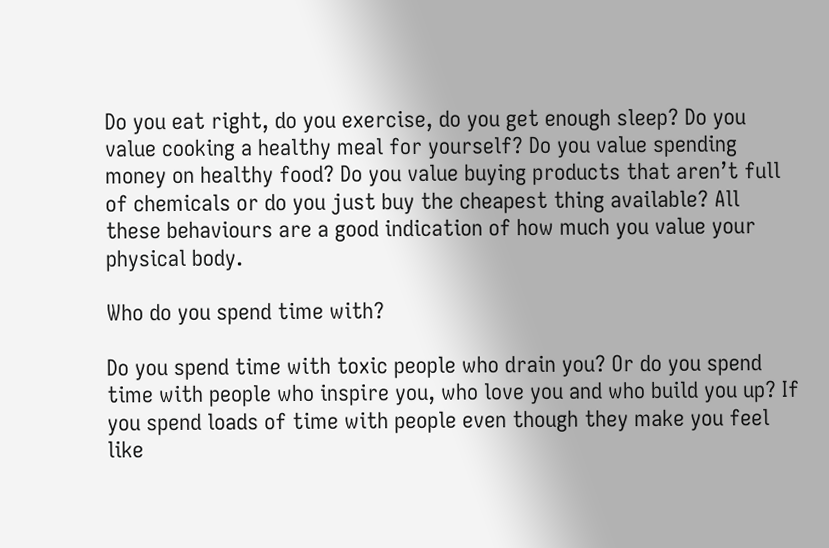Do you eat right, do you exercise, do you get enough sleep? Do you value cooking a healthy meal for yourself? Do you value spending money on healthy food? Do you value buying products that aren’t full of chemicals or do you just buy the cheapest thing available? All these behaviours are a good indication of how much you value your physical body.

Who do you spend time with?

Do you spend time with toxic people who drain you? Or do you spend time with people who inspire you, who love you and who build you up? If you spend loads of time with people even though they make you feel like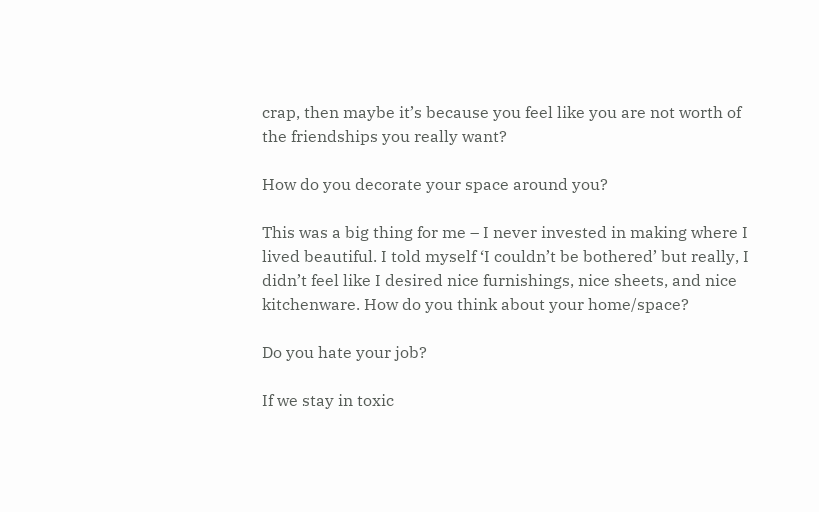crap, then maybe it’s because you feel like you are not worth of the friendships you really want?

How do you decorate your space around you?

This was a big thing for me – I never invested in making where I lived beautiful. I told myself ‘I couldn’t be bothered’ but really, I didn’t feel like I desired nice furnishings, nice sheets, and nice kitchenware. How do you think about your home/space?

Do you hate your job?

If we stay in toxic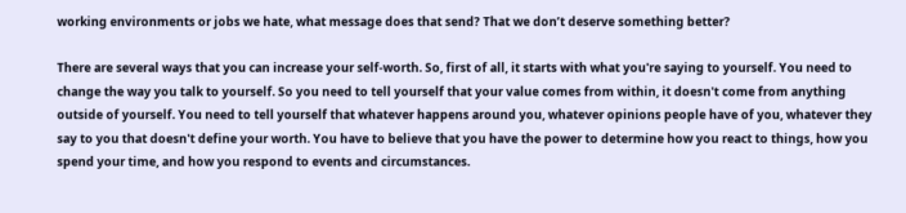working environments or jobs we hate, what message does that send? That we don’t deserve something better?

There are several ways that you can increase your self-worth. So, first of all, it starts with what you're saying to yourself. You need to change the way you talk to yourself. So you need to tell yourself that your value comes from within, it doesn't come from anything outside of yourself. You need to tell yourself that whatever happens around you, whatever opinions people have of you, whatever they say to you that doesn't define your worth. You have to believe that you have the power to determine how you react to things, how you spend your time, and how you respond to events and circumstances.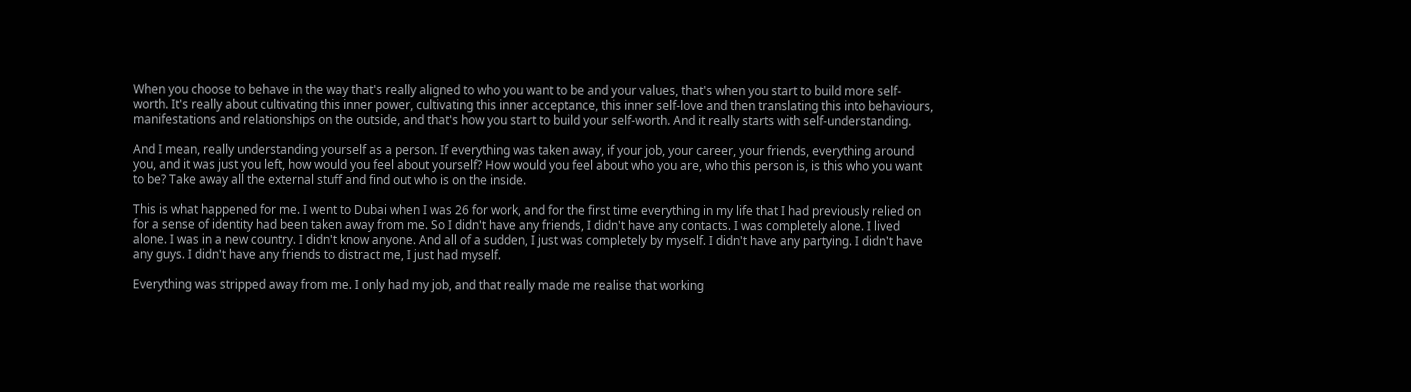When you choose to behave in the way that's really aligned to who you want to be and your values, that's when you start to build more self-worth. It's really about cultivating this inner power, cultivating this inner acceptance, this inner self-love and then translating this into behaviours, manifestations and relationships on the outside, and that's how you start to build your self-worth. And it really starts with self-understanding.

And I mean, really understanding yourself as a person. If everything was taken away, if your job, your career, your friends, everything around you, and it was just you left, how would you feel about yourself? How would you feel about who you are, who this person is, is this who you want to be? Take away all the external stuff and find out who is on the inside.

This is what happened for me. I went to Dubai when I was 26 for work, and for the first time everything in my life that I had previously relied on for a sense of identity had been taken away from me. So I didn't have any friends, I didn't have any contacts. I was completely alone. I lived alone. I was in a new country. I didn't know anyone. And all of a sudden, I just was completely by myself. I didn't have any partying. I didn't have any guys. I didn't have any friends to distract me, I just had myself.

Everything was stripped away from me. I only had my job, and that really made me realise that working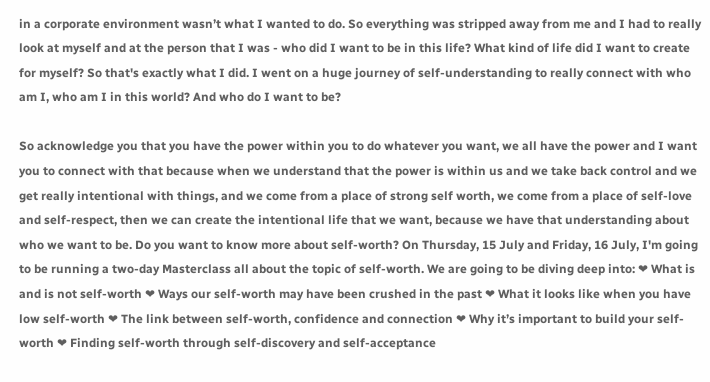in a corporate environment wasn’t what I wanted to do. So everything was stripped away from me and I had to really look at myself and at the person that I was - who did I want to be in this life? What kind of life did I want to create for myself? So that's exactly what I did. I went on a huge journey of self-understanding to really connect with who am I, who am I in this world? And who do I want to be?

So acknowledge you that you have the power within you to do whatever you want, we all have the power and I want you to connect with that because when we understand that the power is within us and we take back control and we get really intentional with things, and we come from a place of strong self worth, we come from a place of self-love and self-respect, then we can create the intentional life that we want, because we have that understanding about who we want to be. Do you want to know more about self-worth? On Thursday, 15 July and Friday, 16 July, I'm going to be running a two-day Masterclass all about the topic of self-worth. We are going to be diving deep into: ❤ What is and is not self-worth ❤ Ways our self-worth may have been crushed in the past ❤ What it looks like when you have low self-worth ❤ The link between self-worth, confidence and connection ❤ Why it’s important to build your self-worth ❤ Finding self-worth through self-discovery and self-acceptance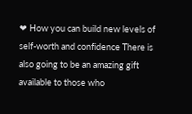❤ How you can build new levels of self-worth and confidence There is also going to be an amazing gift available to those who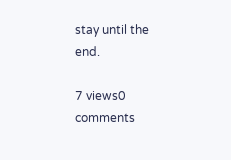stay until the end.

7 views0 comments